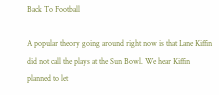Back To Football

A popular theory going around right now is that Lane Kiffin did not call the plays at the Sun Bowl. We hear Kiffin planned to let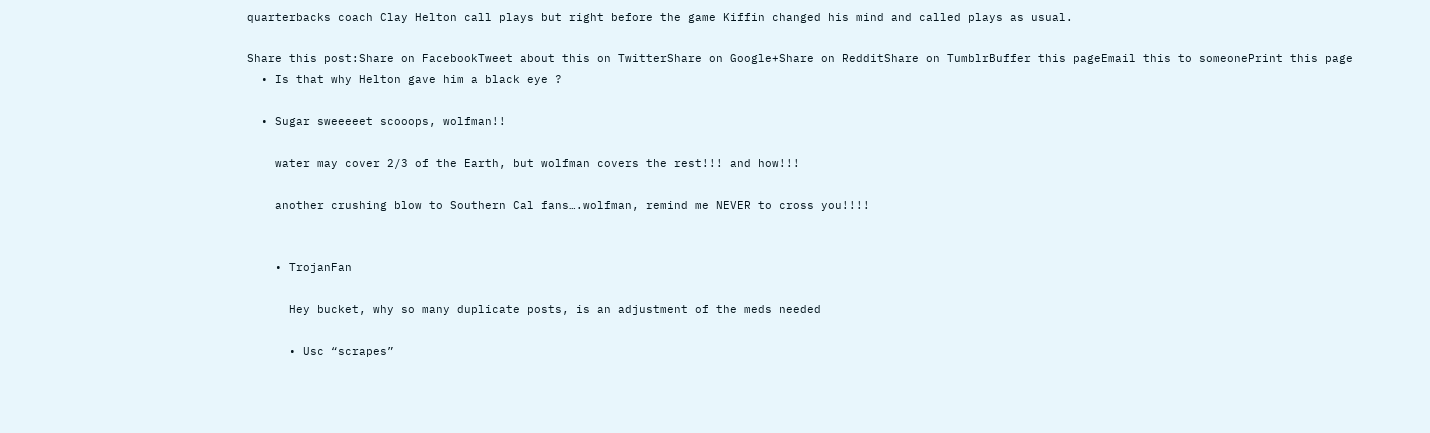quarterbacks coach Clay Helton call plays but right before the game Kiffin changed his mind and called plays as usual.

Share this post:Share on FacebookTweet about this on TwitterShare on Google+Share on RedditShare on TumblrBuffer this pageEmail this to someonePrint this page
  • Is that why Helton gave him a black eye ?

  • Sugar sweeeeet scooops, wolfman!!

    water may cover 2/3 of the Earth, but wolfman covers the rest!!! and how!!!

    another crushing blow to Southern Cal fans….wolfman, remind me NEVER to cross you!!!!


    • TrojanFan

      Hey bucket, why so many duplicate posts, is an adjustment of the meds needed

      • Usc “scrapes”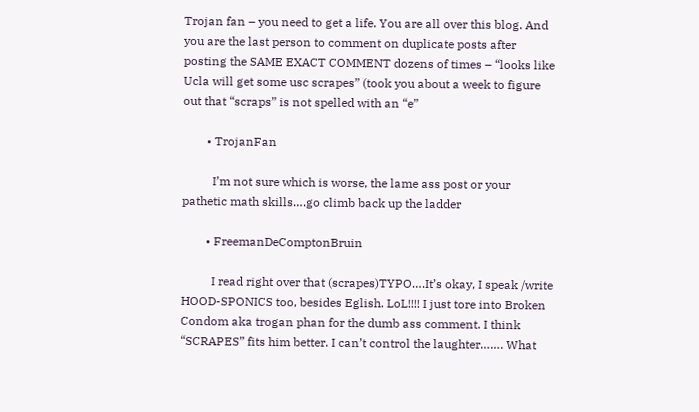Trojan fan – you need to get a life. You are all over this blog. And you are the last person to comment on duplicate posts after posting the SAME EXACT COMMENT dozens of times – “looks like Ucla will get some usc scrapes” (took you about a week to figure out that “scraps” is not spelled with an “e”

        • TrojanFan

          I’m not sure which is worse, the lame ass post or your pathetic math skills….go climb back up the ladder

        • FreemanDeComptonBruin

          I read right over that (scrapes)TYPO….It’s okay, I speak /write HOOD-SPONICS too, besides Eglish. LoL!!!! I just tore into Broken Condom aka trogan phan for the dumb ass comment. I think “SCRAPES” fits him better. I can’t control the laughter……. What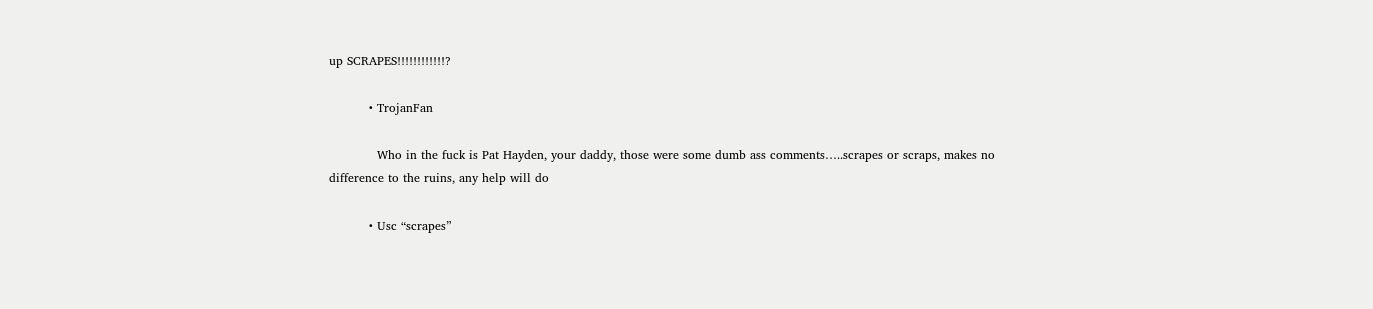up SCRAPES!!!!!!!!!!!!?

          • TrojanFan

            Who in the fuck is Pat Hayden, your daddy, those were some dumb ass comments…..scrapes or scraps, makes no difference to the ruins, any help will do

          • Usc “scrapes”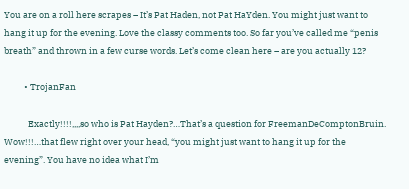You are on a roll here scrapes – It’s Pat Haden, not Pat HaYden. You might just want to hang it up for the evening. Love the classy comments too. So far you’ve called me “penis breath” and thrown in a few curse words. Let’s come clean here – are you actually 12?

          • TrojanFan

            Exactly!!!!,,,,so who is Pat Hayden?…That’s a question for FreemanDeComptonBruin. Wow!!!…that flew right over your head, “you might just want to hang it up for the evening”. You have no idea what I’m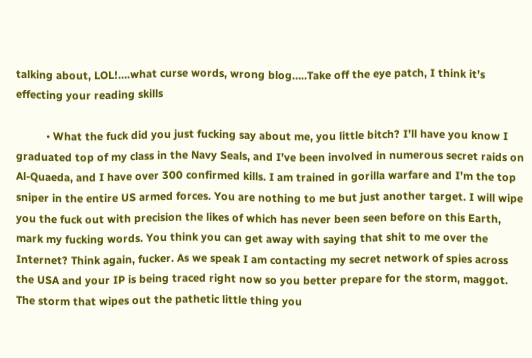talking about, LOL!….what curse words, wrong blog…..Take off the eye patch, I think it’s effecting your reading skills

          • What the fuck did you just fucking say about me, you little bitch? I’ll have you know I graduated top of my class in the Navy Seals, and I’ve been involved in numerous secret raids on Al-Quaeda, and I have over 300 confirmed kills. I am trained in gorilla warfare and I’m the top sniper in the entire US armed forces. You are nothing to me but just another target. I will wipe you the fuck out with precision the likes of which has never been seen before on this Earth, mark my fucking words. You think you can get away with saying that shit to me over the Internet? Think again, fucker. As we speak I am contacting my secret network of spies across the USA and your IP is being traced right now so you better prepare for the storm, maggot. The storm that wipes out the pathetic little thing you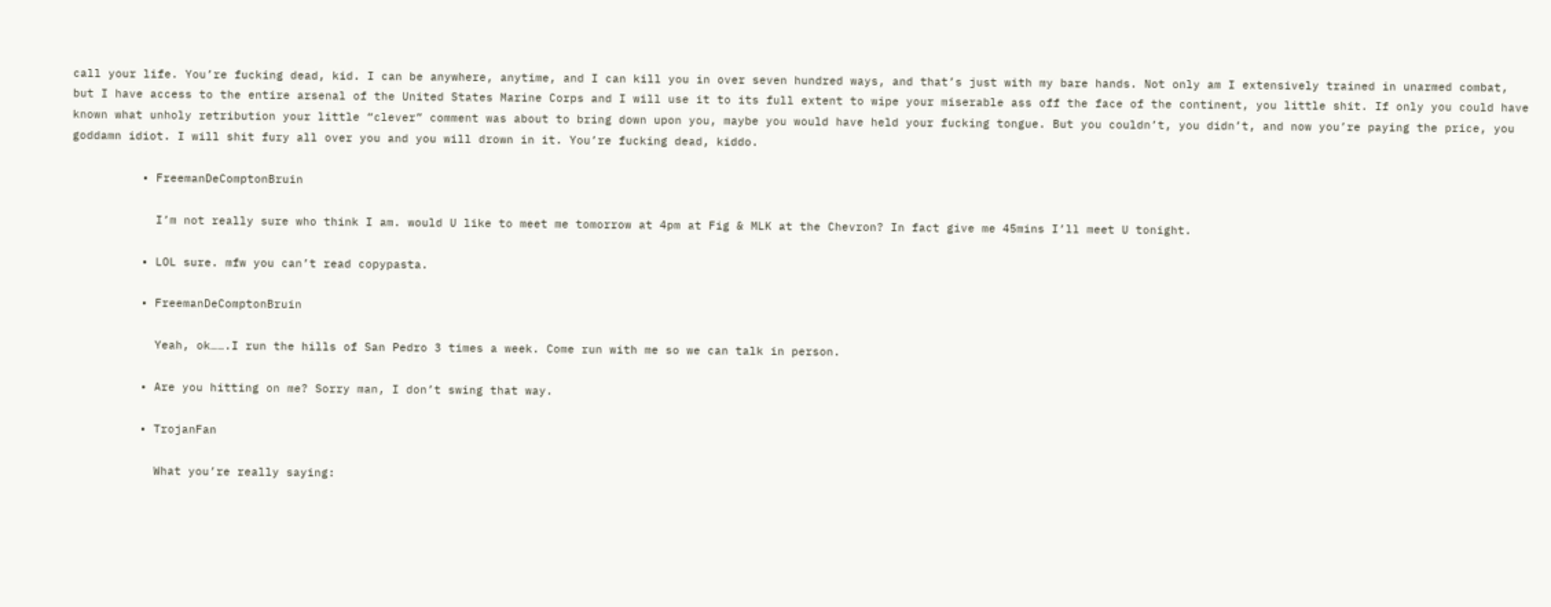call your life. You’re fucking dead, kid. I can be anywhere, anytime, and I can kill you in over seven hundred ways, and that’s just with my bare hands. Not only am I extensively trained in unarmed combat, but I have access to the entire arsenal of the United States Marine Corps and I will use it to its full extent to wipe your miserable ass off the face of the continent, you little shit. If only you could have known what unholy retribution your little “clever” comment was about to bring down upon you, maybe you would have held your fucking tongue. But you couldn’t, you didn’t, and now you’re paying the price, you goddamn idiot. I will shit fury all over you and you will drown in it. You’re fucking dead, kiddo.

          • FreemanDeComptonBruin

            I’m not really sure who think I am. would U like to meet me tomorrow at 4pm at Fig & MLK at the Chevron? In fact give me 45mins I’ll meet U tonight.

          • LOL sure. mfw you can’t read copypasta.

          • FreemanDeComptonBruin

            Yeah, ok…….I run the hills of San Pedro 3 times a week. Come run with me so we can talk in person.

          • Are you hitting on me? Sorry man, I don’t swing that way.

          • TrojanFan

            What you’re really saying: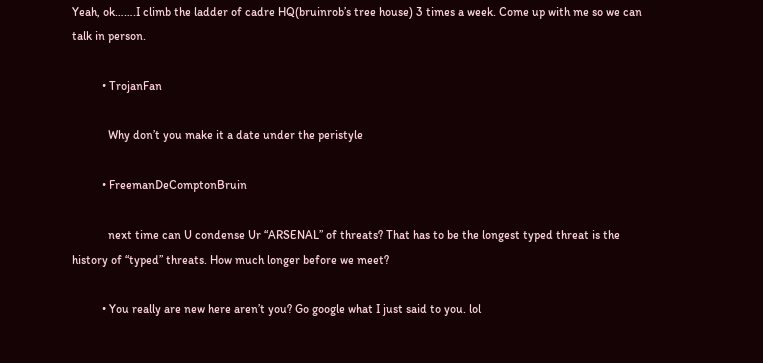Yeah, ok…….I climb the ladder of cadre HQ(bruinrob’s tree house) 3 times a week. Come up with me so we can talk in person.

          • TrojanFan

            Why don’t you make it a date under the peristyle

          • FreemanDeComptonBruin

            next time can U condense Ur “ARSENAL” of threats? That has to be the longest typed threat is the history of “typed” threats. How much longer before we meet?

          • You really are new here aren’t you? Go google what I just said to you. lol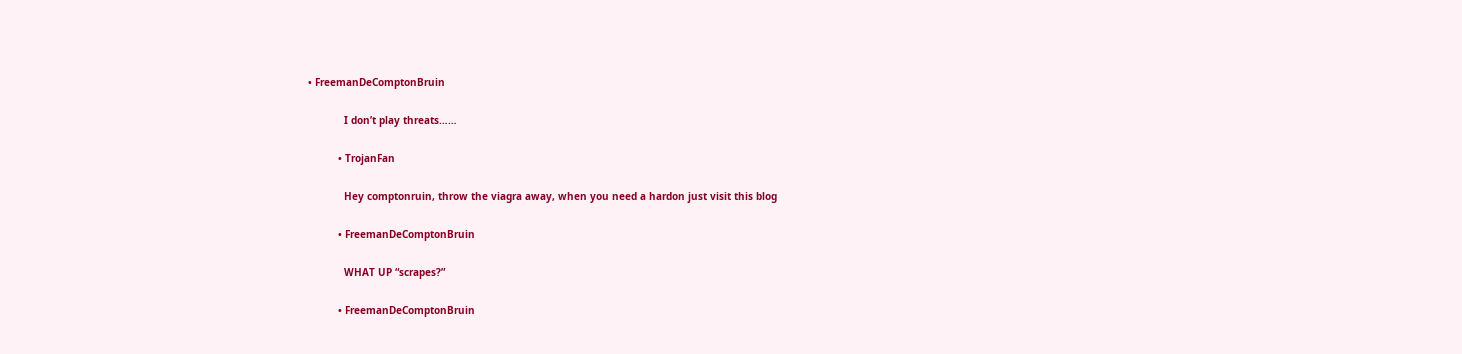• FreemanDeComptonBruin

            I don’t play threats……

          • TrojanFan

            Hey comptonruin, throw the viagra away, when you need a hardon just visit this blog

          • FreemanDeComptonBruin

            WHAT UP “scrapes?”

          • FreemanDeComptonBruin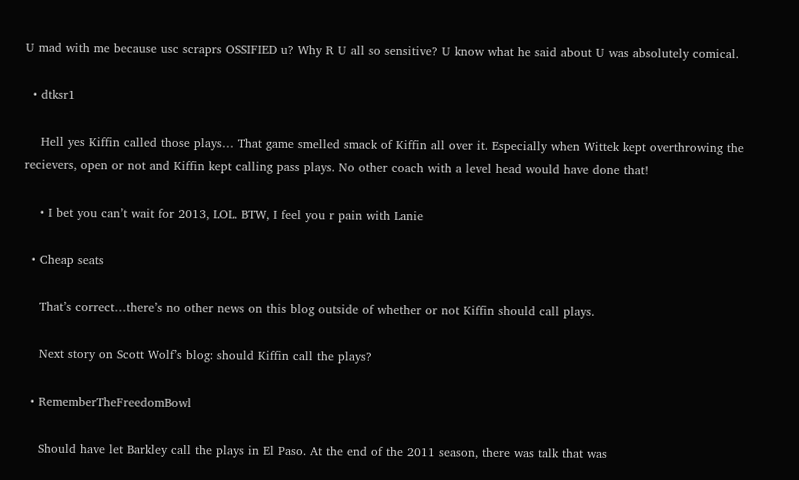U mad with me because usc scraprs OSSIFIED u? Why R U all so sensitive? U know what he said about U was absolutely comical.

  • dtksr1

    Hell yes Kiffin called those plays… That game smelled smack of Kiffin all over it. Especially when Wittek kept overthrowing the recievers, open or not and Kiffin kept calling pass plays. No other coach with a level head would have done that!

    • I bet you can’t wait for 2013, LOL. BTW, I feel you r pain with Lanie

  • Cheap seats

    That’s correct…there’s no other news on this blog outside of whether or not Kiffin should call plays.

    Next story on Scott Wolf’s blog: should Kiffin call the plays?

  • RememberTheFreedomBowl

    Should have let Barkley call the plays in El Paso. At the end of the 2011 season, there was talk that was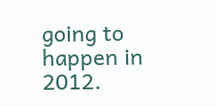going to happen in 2012.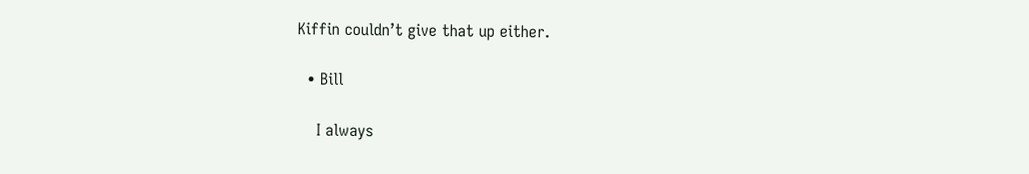Kiffin couldn’t give that up either.

  • Bill

    I always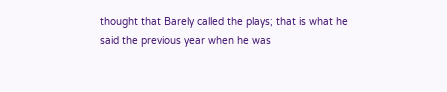thought that Barely called the plays; that is what he said the previous year when he was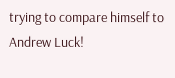trying to compare himself to Andrew Luck!